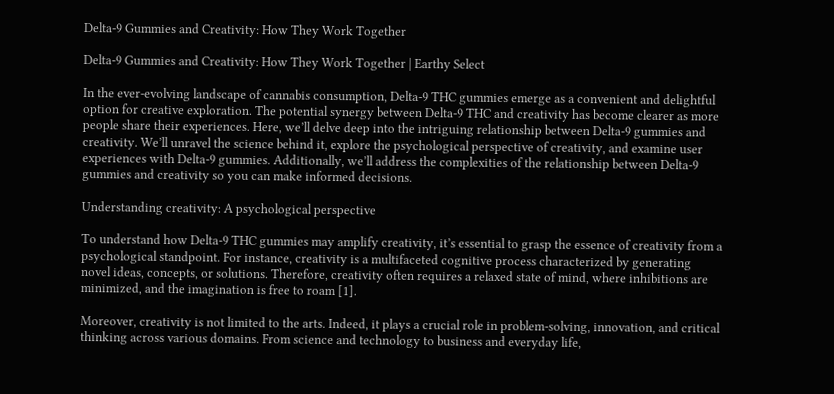Delta-9 Gummies and Creativity: How They Work Together

Delta-9 Gummies and Creativity: How They Work Together | Earthy Select

In the ever-evolving landscape of cannabis consumption, Delta-9 THC gummies emerge as a convenient and delightful option for creative exploration. The potential synergy between Delta-9 THC and creativity has become clearer as more people share their experiences. Here, we’ll delve deep into the intriguing relationship between Delta-9 gummies and creativity. We’ll unravel the science behind it, explore the psychological perspective of creativity, and examine user experiences with Delta-9 gummies. Additionally, we’ll address the complexities of the relationship between Delta-9 gummies and creativity so you can make informed decisions.

Understanding creativity: A psychological perspective

To understand how Delta-9 THC gummies may amplify creativity, it’s essential to grasp the essence of creativity from a psychological standpoint. For instance, creativity is a multifaceted cognitive process characterized by generating novel ideas, concepts, or solutions. Therefore, creativity often requires a relaxed state of mind, where inhibitions are minimized, and the imagination is free to roam [1].

Moreover, creativity is not limited to the arts. Indeed, it plays a crucial role in problem-solving, innovation, and critical thinking across various domains. From science and technology to business and everyday life,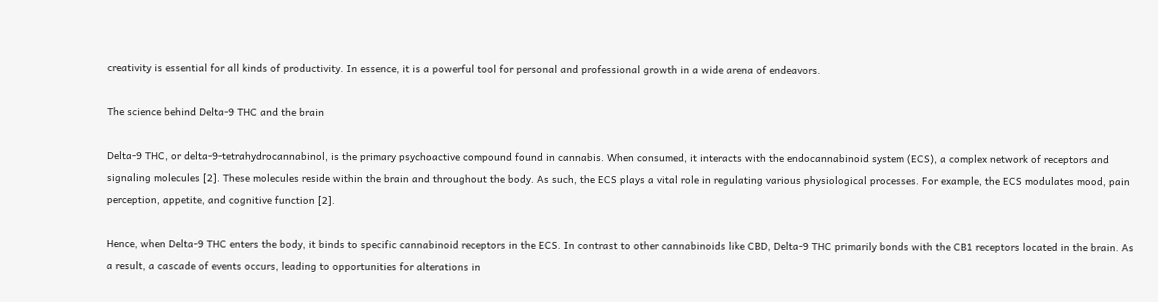creativity is essential for all kinds of productivity. In essence, it is a powerful tool for personal and professional growth in a wide arena of endeavors.

The science behind Delta-9 THC and the brain

Delta-9 THC, or delta-9-tetrahydrocannabinol, is the primary psychoactive compound found in cannabis. When consumed, it interacts with the endocannabinoid system (ECS), a complex network of receptors and signaling molecules [2]. These molecules reside within the brain and throughout the body. As such, the ECS plays a vital role in regulating various physiological processes. For example, the ECS modulates mood, pain perception, appetite, and cognitive function [2].

Hence, when Delta-9 THC enters the body, it binds to specific cannabinoid receptors in the ECS. In contrast to other cannabinoids like CBD, Delta-9 THC primarily bonds with the CB1 receptors located in the brain. As a result, a cascade of events occurs, leading to opportunities for alterations in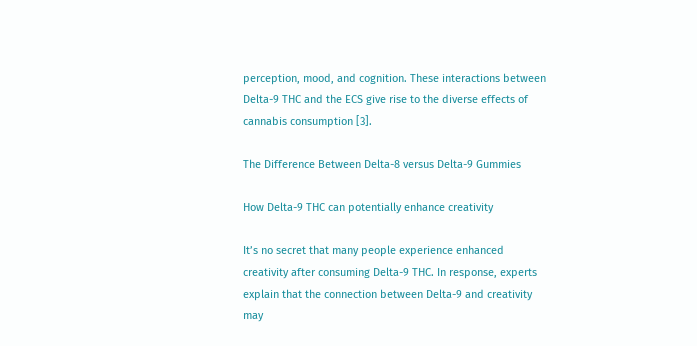perception, mood, and cognition. These interactions between Delta-9 THC and the ECS give rise to the diverse effects of cannabis consumption [3].

The Difference Between Delta-8 versus Delta-9 Gummies

How Delta-9 THC can potentially enhance creativity

It’s no secret that many people experience enhanced creativity after consuming Delta-9 THC. In response, experts explain that the connection between Delta-9 and creativity may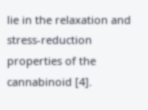lie in the relaxation and stress-reduction properties of the cannabinoid [4].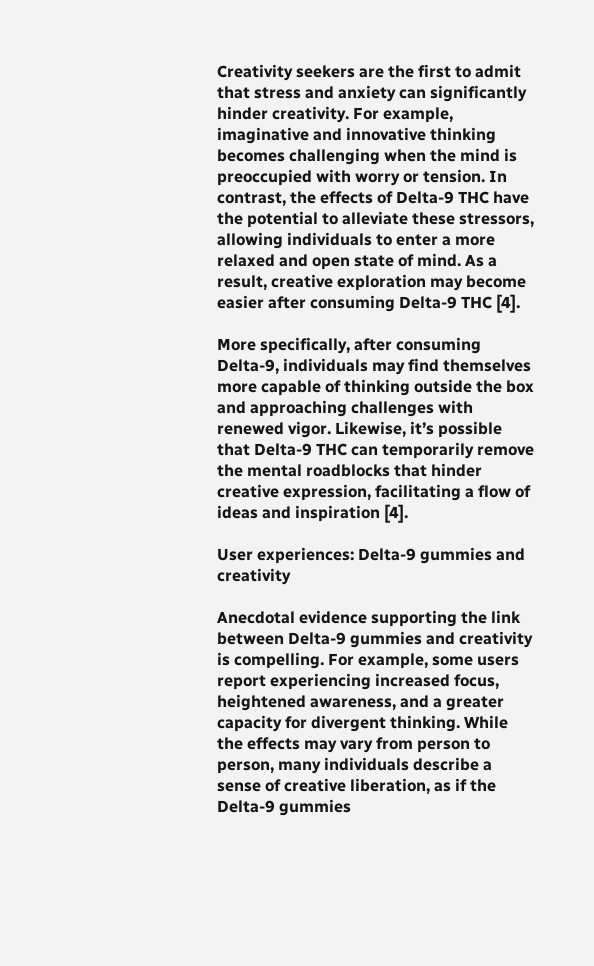Creativity seekers are the first to admit that stress and anxiety can significantly hinder creativity. For example, imaginative and innovative thinking becomes challenging when the mind is preoccupied with worry or tension. In contrast, the effects of Delta-9 THC have the potential to alleviate these stressors, allowing individuals to enter a more relaxed and open state of mind. As a result, creative exploration may become easier after consuming Delta-9 THC [4].

More specifically, after consuming Delta-9, individuals may find themselves more capable of thinking outside the box and approaching challenges with renewed vigor. Likewise, it’s possible that Delta-9 THC can temporarily remove the mental roadblocks that hinder creative expression, facilitating a flow of ideas and inspiration [4].

User experiences: Delta-9 gummies and creativity

Anecdotal evidence supporting the link between Delta-9 gummies and creativity is compelling. For example, some users report experiencing increased focus, heightened awareness, and a greater capacity for divergent thinking. While the effects may vary from person to person, many individuals describe a sense of creative liberation, as if the Delta-9 gummies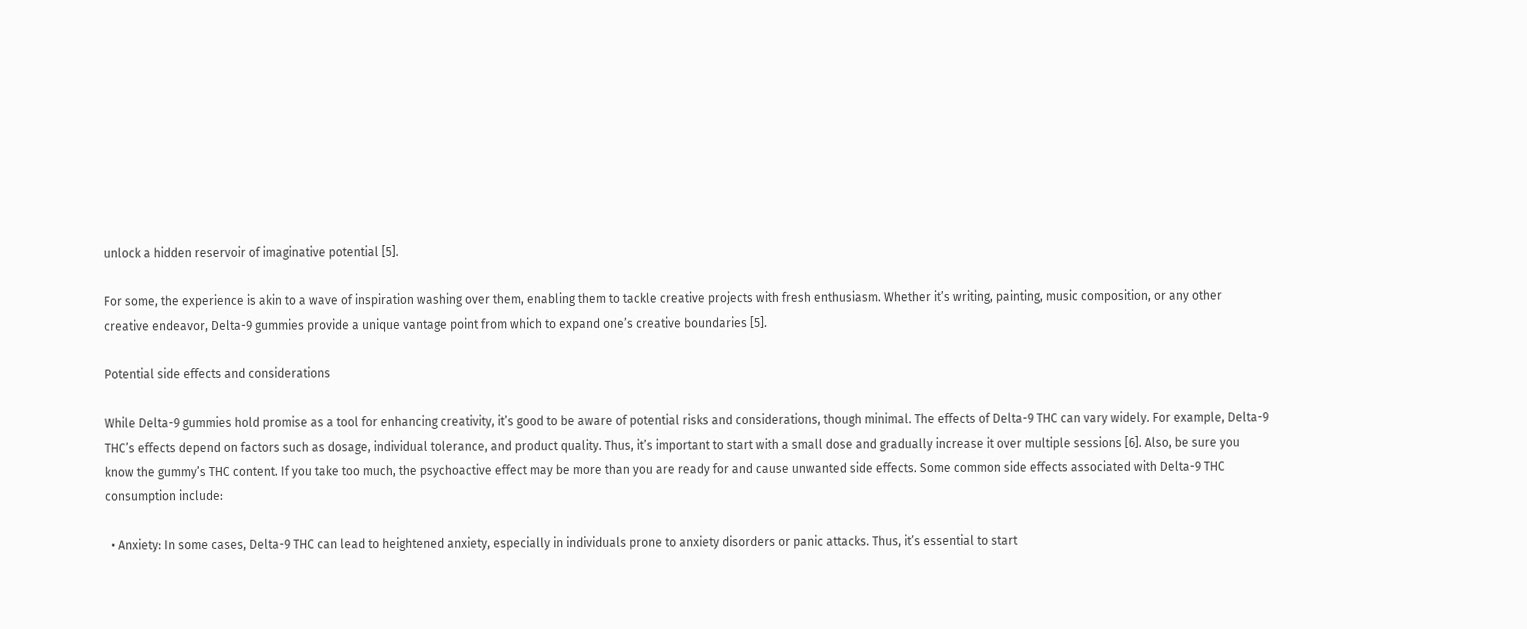unlock a hidden reservoir of imaginative potential [5].

For some, the experience is akin to a wave of inspiration washing over them, enabling them to tackle creative projects with fresh enthusiasm. Whether it’s writing, painting, music composition, or any other creative endeavor, Delta-9 gummies provide a unique vantage point from which to expand one’s creative boundaries [5].

Potential side effects and considerations

While Delta-9 gummies hold promise as a tool for enhancing creativity, it’s good to be aware of potential risks and considerations, though minimal. The effects of Delta-9 THC can vary widely. For example, Delta-9 THC’s effects depend on factors such as dosage, individual tolerance, and product quality. Thus, it’s important to start with a small dose and gradually increase it over multiple sessions [6]. Also, be sure you know the gummy’s THC content. If you take too much, the psychoactive effect may be more than you are ready for and cause unwanted side effects. Some common side effects associated with Delta-9 THC consumption include:

  • Anxiety: In some cases, Delta-9 THC can lead to heightened anxiety, especially in individuals prone to anxiety disorders or panic attacks. Thus, it’s essential to start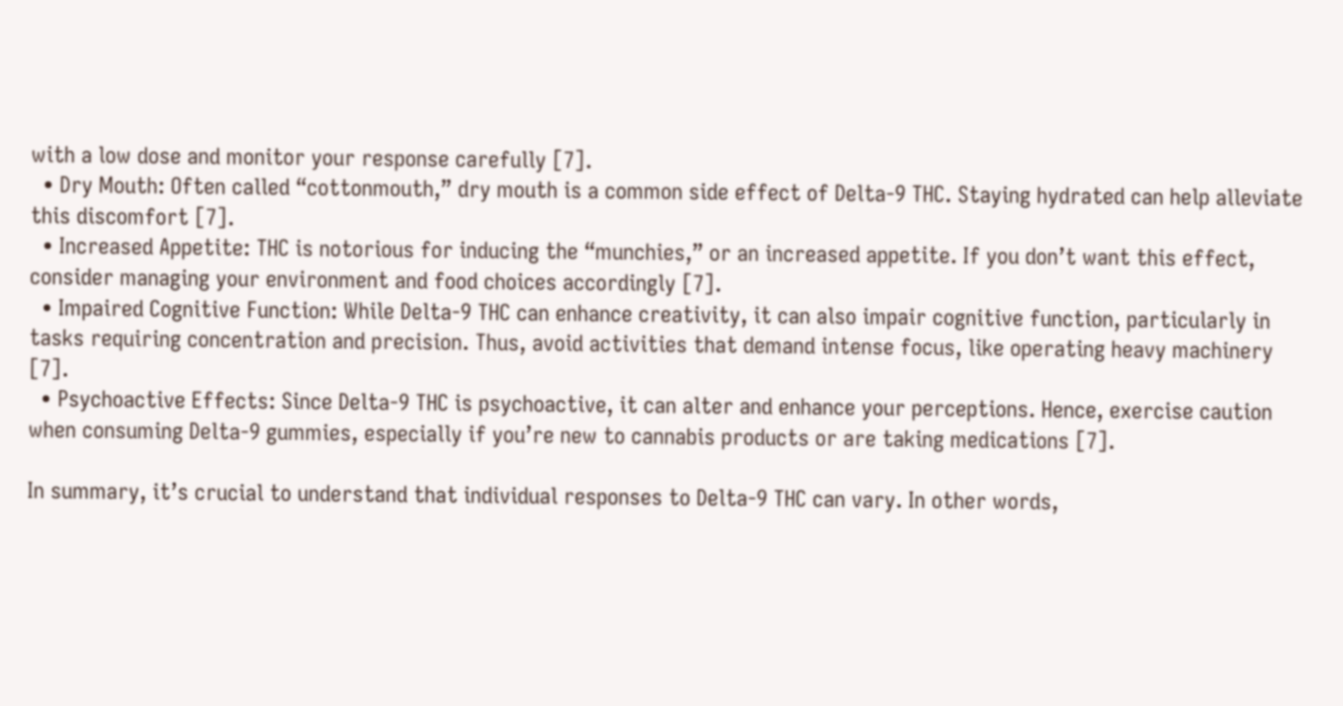with a low dose and monitor your response carefully [7].
  • Dry Mouth: Often called “cottonmouth,” dry mouth is a common side effect of Delta-9 THC. Staying hydrated can help alleviate this discomfort [7].
  • Increased Appetite: THC is notorious for inducing the “munchies,” or an increased appetite. If you don’t want this effect, consider managing your environment and food choices accordingly [7].
  • Impaired Cognitive Function: While Delta-9 THC can enhance creativity, it can also impair cognitive function, particularly in tasks requiring concentration and precision. Thus, avoid activities that demand intense focus, like operating heavy machinery [7].
  • Psychoactive Effects: Since Delta-9 THC is psychoactive, it can alter and enhance your perceptions. Hence, exercise caution when consuming Delta-9 gummies, especially if you’re new to cannabis products or are taking medications [7].

In summary, it’s crucial to understand that individual responses to Delta-9 THC can vary. In other words,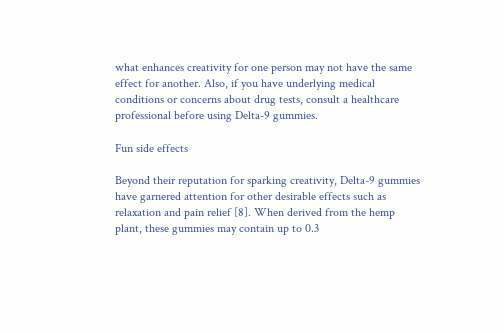what enhances creativity for one person may not have the same effect for another. Also, if you have underlying medical conditions or concerns about drug tests, consult a healthcare professional before using Delta-9 gummies.

Fun side effects

Beyond their reputation for sparking creativity, Delta-9 gummies have garnered attention for other desirable effects such as relaxation and pain relief [8]. When derived from the hemp plant, these gummies may contain up to 0.3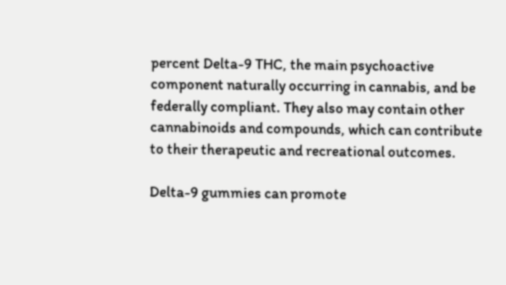percent Delta-9 THC, the main psychoactive component naturally occurring in cannabis, and be federally compliant. They also may contain other cannabinoids and compounds, which can contribute to their therapeutic and recreational outcomes.

Delta-9 gummies can promote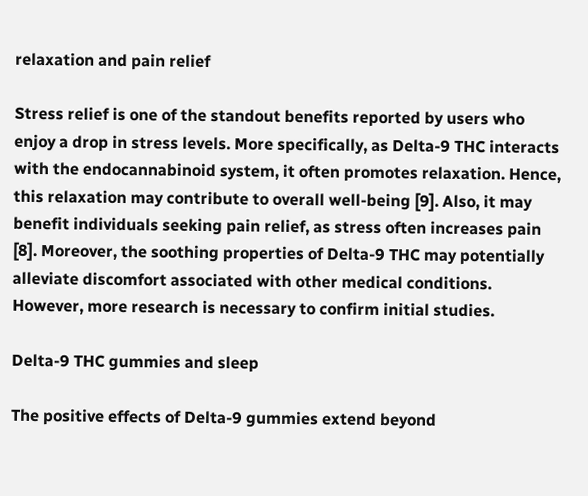relaxation and pain relief

Stress relief is one of the standout benefits reported by users who enjoy a drop in stress levels. More specifically, as Delta-9 THC interacts with the endocannabinoid system, it often promotes relaxation. Hence, this relaxation may contribute to overall well-being [9]. Also, it may benefit individuals seeking pain relief, as stress often increases pain [8]. Moreover, the soothing properties of Delta-9 THC may potentially alleviate discomfort associated with other medical conditions. However, more research is necessary to confirm initial studies.

Delta-9 THC gummies and sleep

The positive effects of Delta-9 gummies extend beyond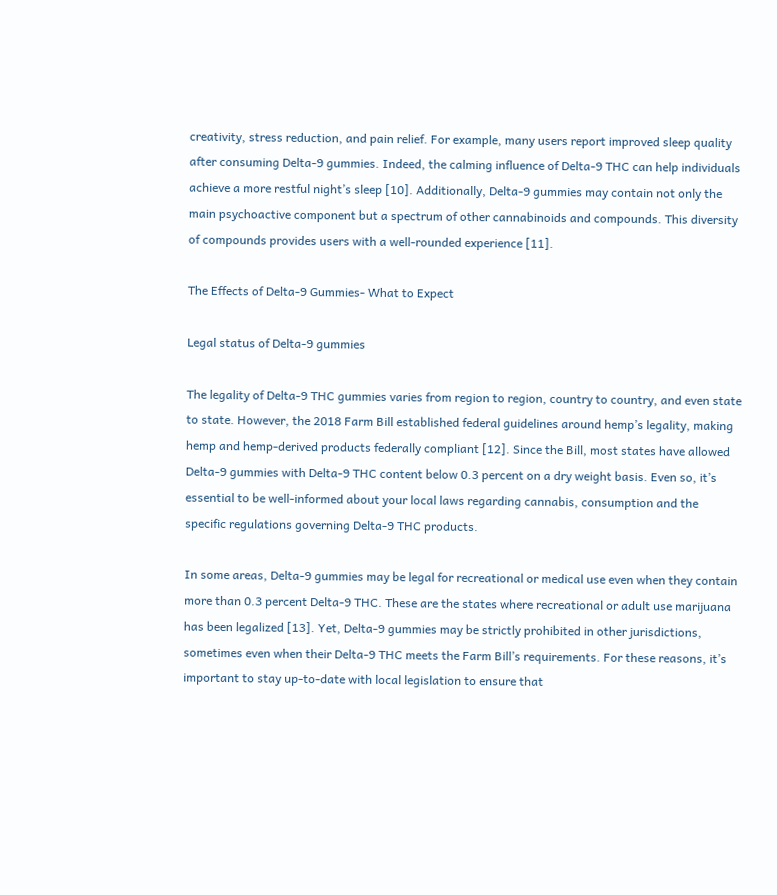creativity, stress reduction, and pain relief. For example, many users report improved sleep quality after consuming Delta-9 gummies. Indeed, the calming influence of Delta-9 THC can help individuals achieve a more restful night’s sleep [10]. Additionally, Delta-9 gummies may contain not only the main psychoactive component but a spectrum of other cannabinoids and compounds. This diversity of compounds provides users with a well-rounded experience [11].

The Effects of Delta-9 Gummies- What to Expect

Legal status of Delta-9 gummies

The legality of Delta-9 THC gummies varies from region to region, country to country, and even state to state. However, the 2018 Farm Bill established federal guidelines around hemp’s legality, making hemp and hemp-derived products federally compliant [12]. Since the Bill, most states have allowed Delta-9 gummies with Delta-9 THC content below 0.3 percent on a dry weight basis. Even so, it’s essential to be well-informed about your local laws regarding cannabis, consumption and the specific regulations governing Delta-9 THC products.

In some areas, Delta-9 gummies may be legal for recreational or medical use even when they contain more than 0.3 percent Delta-9 THC. These are the states where recreational or adult use marijuana has been legalized [13]. Yet, Delta-9 gummies may be strictly prohibited in other jurisdictions, sometimes even when their Delta-9 THC meets the Farm Bill’s requirements. For these reasons, it’s important to stay up-to-date with local legislation to ensure that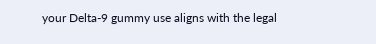your Delta-9 gummy use aligns with the legal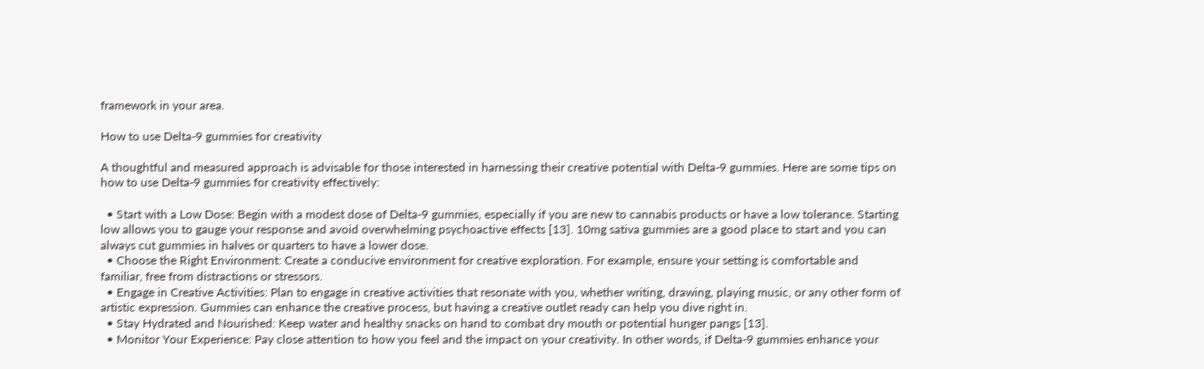framework in your area.

How to use Delta-9 gummies for creativity

A thoughtful and measured approach is advisable for those interested in harnessing their creative potential with Delta-9 gummies. Here are some tips on how to use Delta-9 gummies for creativity effectively:

  • Start with a Low Dose: Begin with a modest dose of Delta-9 gummies, especially if you are new to cannabis products or have a low tolerance. Starting low allows you to gauge your response and avoid overwhelming psychoactive effects [13]. 10mg sativa gummies are a good place to start and you can always cut gummies in halves or quarters to have a lower dose.
  • Choose the Right Environment: Create a conducive environment for creative exploration. For example, ensure your setting is comfortable and familiar, free from distractions or stressors.
  • Engage in Creative Activities: Plan to engage in creative activities that resonate with you, whether writing, drawing, playing music, or any other form of artistic expression. Gummies can enhance the creative process, but having a creative outlet ready can help you dive right in.
  • Stay Hydrated and Nourished: Keep water and healthy snacks on hand to combat dry mouth or potential hunger pangs [13].
  • Monitor Your Experience: Pay close attention to how you feel and the impact on your creativity. In other words, if Delta-9 gummies enhance your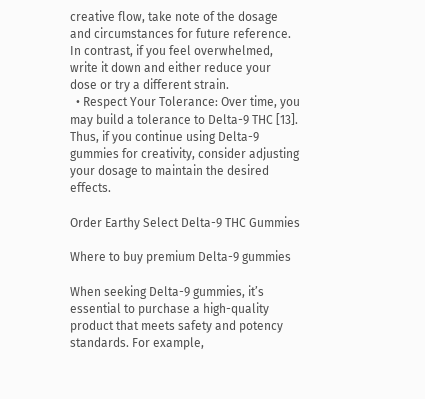creative flow, take note of the dosage and circumstances for future reference. In contrast, if you feel overwhelmed, write it down and either reduce your dose or try a different strain.
  • Respect Your Tolerance: Over time, you may build a tolerance to Delta-9 THC [13]. Thus, if you continue using Delta-9 gummies for creativity, consider adjusting your dosage to maintain the desired effects.

Order Earthy Select Delta-9 THC Gummies

Where to buy premium Delta-9 gummies

When seeking Delta-9 gummies, it’s essential to purchase a high-quality product that meets safety and potency standards. For example,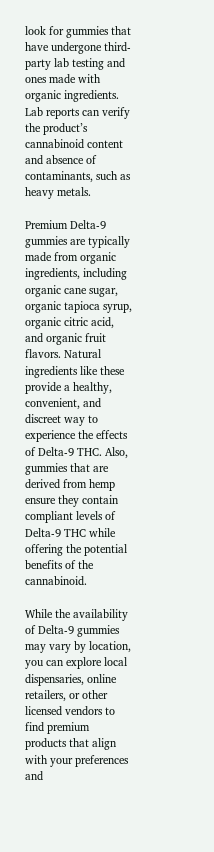look for gummies that have undergone third-party lab testing and ones made with organic ingredients. Lab reports can verify the product’s cannabinoid content and absence of contaminants, such as heavy metals.

Premium Delta-9 gummies are typically made from organic ingredients, including organic cane sugar, organic tapioca syrup, organic citric acid, and organic fruit flavors. Natural ingredients like these provide a healthy, convenient, and discreet way to experience the effects of Delta-9 THC. Also, gummies that are derived from hemp ensure they contain compliant levels of Delta-9 THC while offering the potential benefits of the cannabinoid.

While the availability of Delta-9 gummies may vary by location, you can explore local dispensaries, online retailers, or other licensed vendors to find premium products that align with your preferences and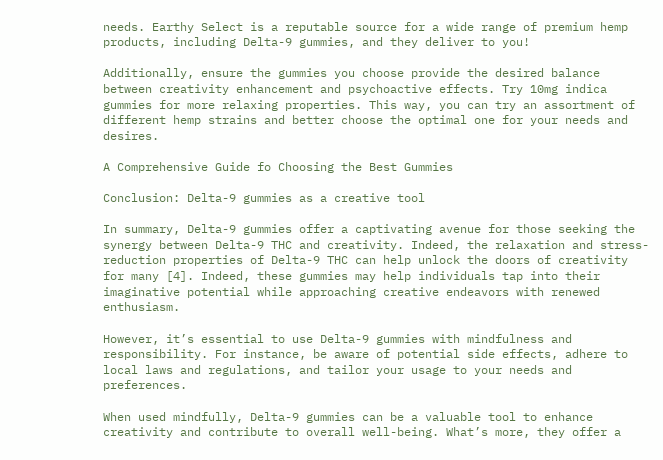needs. Earthy Select is a reputable source for a wide range of premium hemp products, including Delta-9 gummies, and they deliver to you!

Additionally, ensure the gummies you choose provide the desired balance between creativity enhancement and psychoactive effects. Try 10mg indica gummies for more relaxing properties. This way, you can try an assortment of different hemp strains and better choose the optimal one for your needs and desires.

A Comprehensive Guide fo Choosing the Best Gummies

Conclusion: Delta-9 gummies as a creative tool

In summary, Delta-9 gummies offer a captivating avenue for those seeking the synergy between Delta-9 THC and creativity. Indeed, the relaxation and stress-reduction properties of Delta-9 THC can help unlock the doors of creativity for many [4]. Indeed, these gummies may help individuals tap into their imaginative potential while approaching creative endeavors with renewed enthusiasm.

However, it’s essential to use Delta-9 gummies with mindfulness and responsibility. For instance, be aware of potential side effects, adhere to local laws and regulations, and tailor your usage to your needs and preferences.

When used mindfully, Delta-9 gummies can be a valuable tool to enhance creativity and contribute to overall well-being. What’s more, they offer a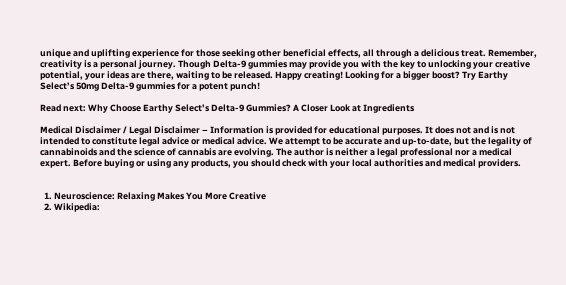unique and uplifting experience for those seeking other beneficial effects, all through a delicious treat. Remember, creativity is a personal journey. Though Delta-9 gummies may provide you with the key to unlocking your creative potential, your ideas are there, waiting to be released. Happy creating! Looking for a bigger boost? Try Earthy Select’s 50mg Delta-9 gummies for a potent punch!

Read next: Why Choose Earthy Select’s Delta-9 Gummies? A Closer Look at Ingredients

Medical Disclaimer / Legal Disclaimer – Information is provided for educational purposes. It does not and is not intended to constitute legal advice or medical advice. We attempt to be accurate and up-to-date, but the legality of cannabinoids and the science of cannabis are evolving. The author is neither a legal professional nor a medical expert. Before buying or using any products, you should check with your local authorities and medical providers.


  1. Neuroscience: Relaxing Makes You More Creative
  2. Wikipedia: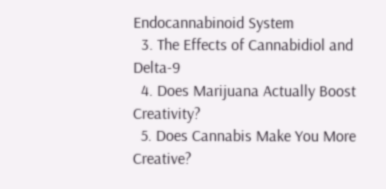Endocannabinoid System
  3. The Effects of Cannabidiol and Delta-9
  4. Does Marijuana Actually Boost Creativity?
  5. Does Cannabis Make You More Creative?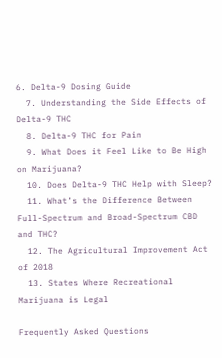6. Delta-9 Dosing Guide
  7. Understanding the Side Effects of Delta-9 THC
  8. Delta-9 THC for Pain
  9. What Does it Feel Like to Be High on Marijuana?
  10. Does Delta-9 THC Help with Sleep?
  11. What’s the Difference Between Full-Spectrum and Broad-Spectrum CBD and THC?
  12. The Agricultural Improvement Act of 2018
  13. States Where Recreational Marijuana is Legal

Frequently Asked Questions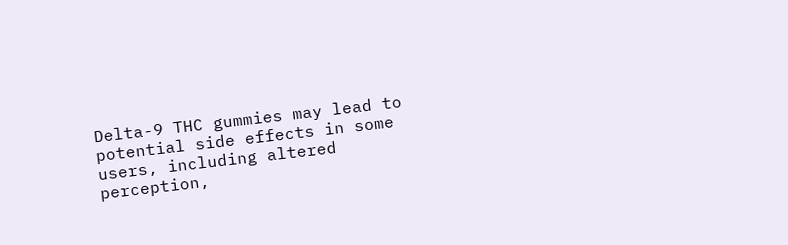Delta-9 THC gummies may lead to potential side effects in some users, including altered perception,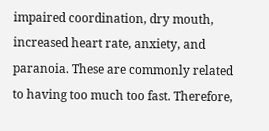impaired coordination, dry mouth, increased heart rate, anxiety, and paranoia. These are commonly related to having too much too fast. Therefore,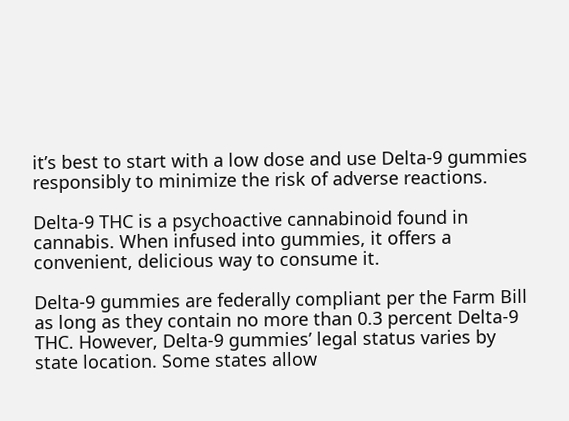it’s best to start with a low dose and use Delta-9 gummies responsibly to minimize the risk of adverse reactions.

Delta-9 THC is a psychoactive cannabinoid found in cannabis. When infused into gummies, it offers a convenient, delicious way to consume it.

Delta-9 gummies are federally compliant per the Farm Bill as long as they contain no more than 0.3 percent Delta-9 THC. However, Delta-9 gummies’ legal status varies by state location. Some states allow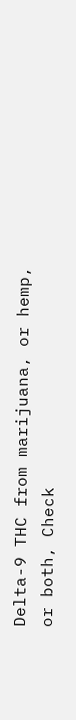Delta-9 THC from marijuana, or hemp, or both, Check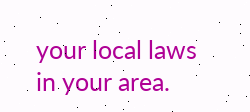your local laws in your area.